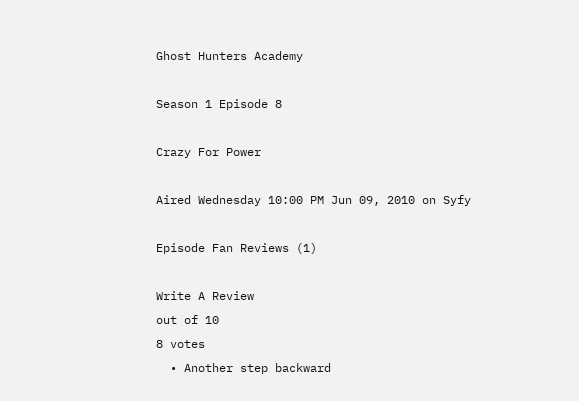Ghost Hunters Academy

Season 1 Episode 8

Crazy For Power

Aired Wednesday 10:00 PM Jun 09, 2010 on Syfy

Episode Fan Reviews (1)

Write A Review
out of 10
8 votes
  • Another step backward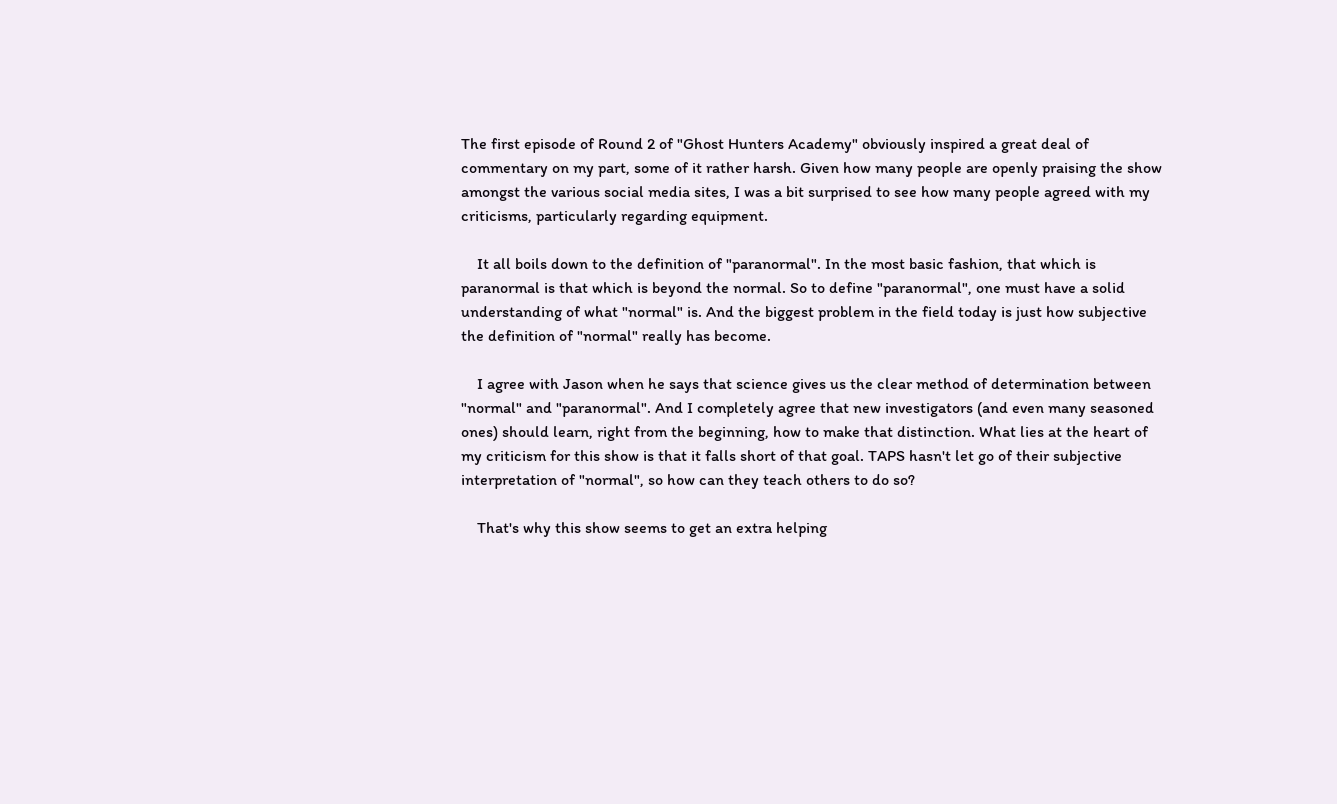The first episode of Round 2 of "Ghost Hunters Academy" obviously inspired a great deal of commentary on my part, some of it rather harsh. Given how many people are openly praising the show amongst the various social media sites, I was a bit surprised to see how many people agreed with my criticisms, particularly regarding equipment.

    It all boils down to the definition of "paranormal". In the most basic fashion, that which is paranormal is that which is beyond the normal. So to define "paranormal", one must have a solid understanding of what "normal" is. And the biggest problem in the field today is just how subjective the definition of "normal" really has become.

    I agree with Jason when he says that science gives us the clear method of determination between "normal" and "paranormal". And I completely agree that new investigators (and even many seasoned ones) should learn, right from the beginning, how to make that distinction. What lies at the heart of my criticism for this show is that it falls short of that goal. TAPS hasn't let go of their subjective interpretation of "normal", so how can they teach others to do so?

    That's why this show seems to get an extra helping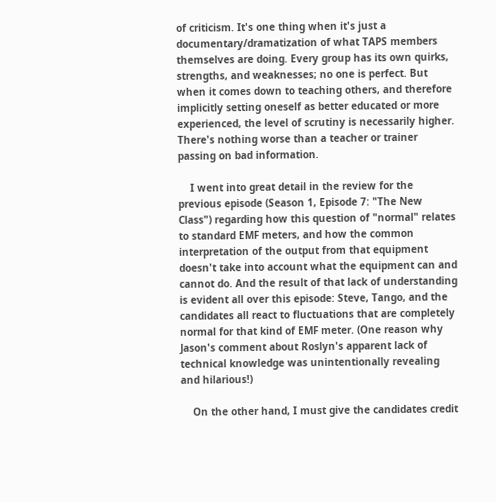of criticism. It's one thing when it's just a documentary/dramatization of what TAPS members themselves are doing. Every group has its own quirks, strengths, and weaknesses; no one is perfect. But when it comes down to teaching others, and therefore implicitly setting oneself as better educated or more experienced, the level of scrutiny is necessarily higher. There's nothing worse than a teacher or trainer passing on bad information.

    I went into great detail in the review for the previous episode (Season 1, Episode 7: "The New Class") regarding how this question of "normal" relates to standard EMF meters, and how the common interpretation of the output from that equipment doesn't take into account what the equipment can and cannot do. And the result of that lack of understanding is evident all over this episode: Steve, Tango, and the candidates all react to fluctuations that are completely normal for that kind of EMF meter. (One reason why Jason's comment about Roslyn's apparent lack of technical knowledge was unintentionally revealing and hilarious!)

    On the other hand, I must give the candidates credit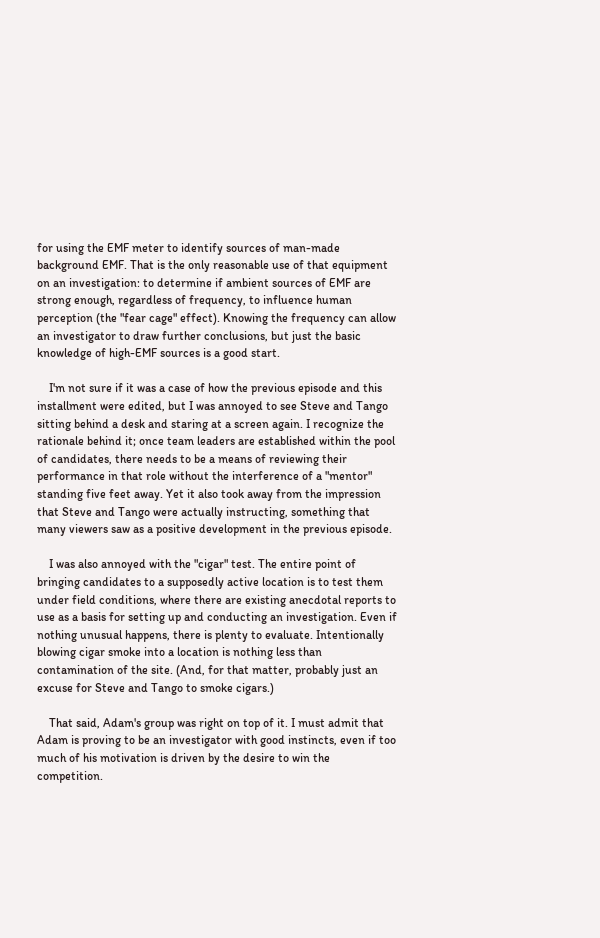for using the EMF meter to identify sources of man-made background EMF. That is the only reasonable use of that equipment on an investigation: to determine if ambient sources of EMF are strong enough, regardless of frequency, to influence human perception (the "fear cage" effect). Knowing the frequency can allow an investigator to draw further conclusions, but just the basic knowledge of high-EMF sources is a good start.

    I'm not sure if it was a case of how the previous episode and this installment were edited, but I was annoyed to see Steve and Tango sitting behind a desk and staring at a screen again. I recognize the rationale behind it; once team leaders are established within the pool of candidates, there needs to be a means of reviewing their performance in that role without the interference of a "mentor" standing five feet away. Yet it also took away from the impression that Steve and Tango were actually instructing, something that many viewers saw as a positive development in the previous episode.

    I was also annoyed with the "cigar" test. The entire point of bringing candidates to a supposedly active location is to test them under field conditions, where there are existing anecdotal reports to use as a basis for setting up and conducting an investigation. Even if nothing unusual happens, there is plenty to evaluate. Intentionally blowing cigar smoke into a location is nothing less than contamination of the site. (And, for that matter, probably just an excuse for Steve and Tango to smoke cigars.)

    That said, Adam's group was right on top of it. I must admit that Adam is proving to be an investigator with good instincts, even if too much of his motivation is driven by the desire to win the competition.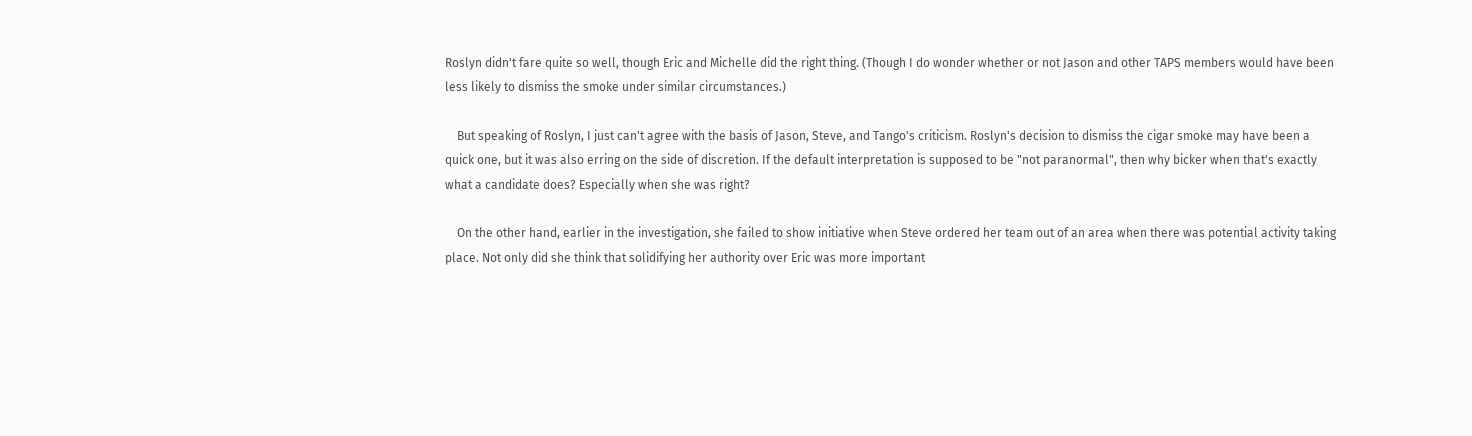Roslyn didn't fare quite so well, though Eric and Michelle did the right thing. (Though I do wonder whether or not Jason and other TAPS members would have been less likely to dismiss the smoke under similar circumstances.)

    But speaking of Roslyn, I just can't agree with the basis of Jason, Steve, and Tango's criticism. Roslyn's decision to dismiss the cigar smoke may have been a quick one, but it was also erring on the side of discretion. If the default interpretation is supposed to be "not paranormal", then why bicker when that's exactly what a candidate does? Especially when she was right?

    On the other hand, earlier in the investigation, she failed to show initiative when Steve ordered her team out of an area when there was potential activity taking place. Not only did she think that solidifying her authority over Eric was more important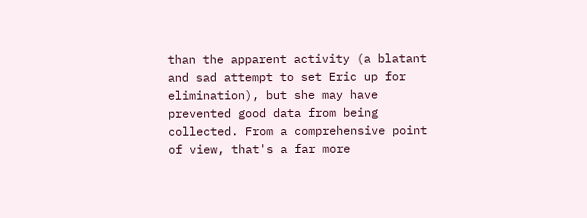than the apparent activity (a blatant and sad attempt to set Eric up for elimination), but she may have prevented good data from being collected. From a comprehensive point of view, that's a far more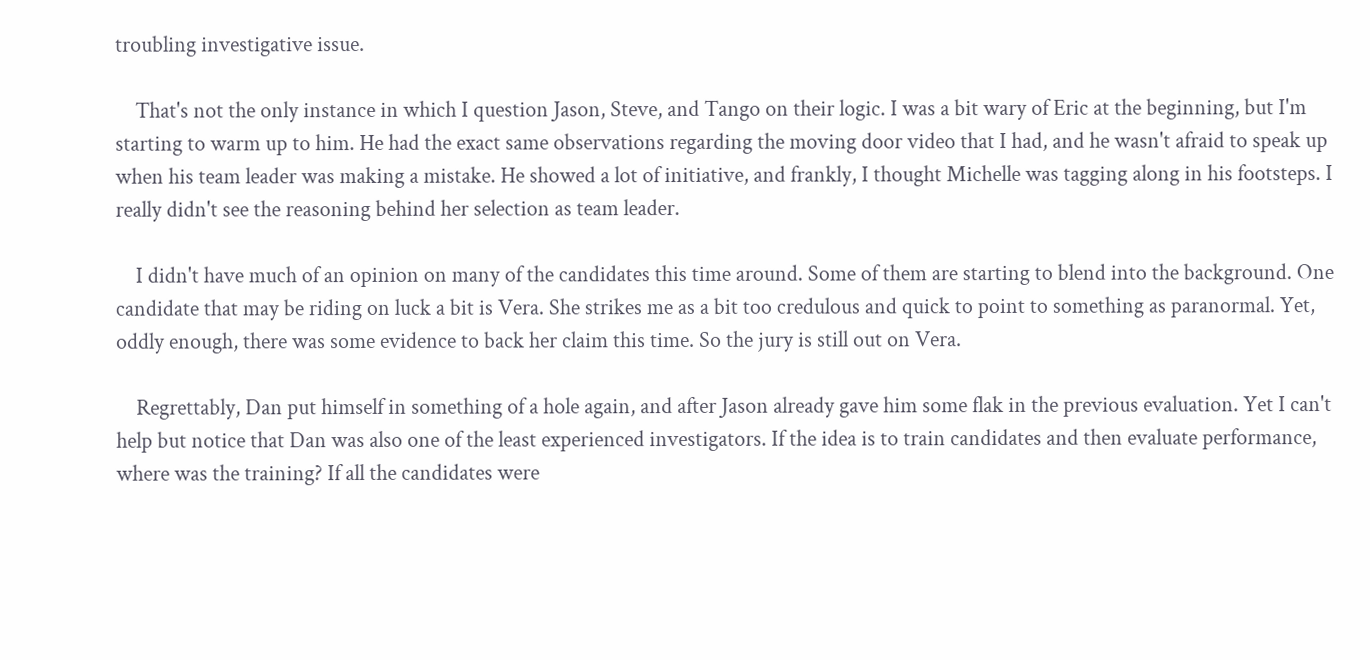troubling investigative issue.

    That's not the only instance in which I question Jason, Steve, and Tango on their logic. I was a bit wary of Eric at the beginning, but I'm starting to warm up to him. He had the exact same observations regarding the moving door video that I had, and he wasn't afraid to speak up when his team leader was making a mistake. He showed a lot of initiative, and frankly, I thought Michelle was tagging along in his footsteps. I really didn't see the reasoning behind her selection as team leader.

    I didn't have much of an opinion on many of the candidates this time around. Some of them are starting to blend into the background. One candidate that may be riding on luck a bit is Vera. She strikes me as a bit too credulous and quick to point to something as paranormal. Yet, oddly enough, there was some evidence to back her claim this time. So the jury is still out on Vera.

    Regrettably, Dan put himself in something of a hole again, and after Jason already gave him some flak in the previous evaluation. Yet I can't help but notice that Dan was also one of the least experienced investigators. If the idea is to train candidates and then evaluate performance, where was the training? If all the candidates were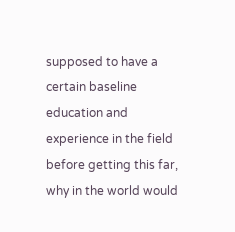supposed to have a certain baseline education and experience in the field before getting this far, why in the world would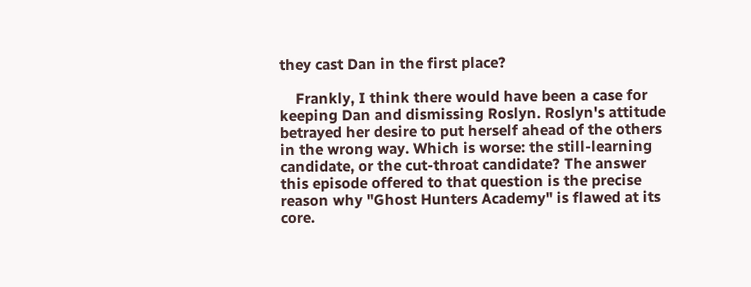they cast Dan in the first place?

    Frankly, I think there would have been a case for keeping Dan and dismissing Roslyn. Roslyn's attitude betrayed her desire to put herself ahead of the others in the wrong way. Which is worse: the still-learning candidate, or the cut-throat candidate? The answer this episode offered to that question is the precise reason why "Ghost Hunters Academy" is flawed at its core.